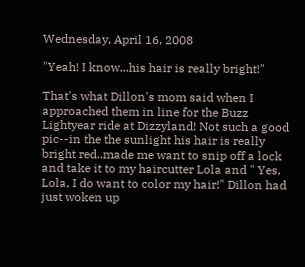Wednesday, April 16, 2008

"Yeah! I know...his hair is really bright!"

That's what Dillon's mom said when I approached them in line for the Buzz Lightyear ride at Dizzyland! Not such a good pic--in the the sunlight his hair is really bright red..made me want to snip off a lock and take it to my haircutter Lola and " Yes, Lola, I do want to color my hair!" Dillon had just woken up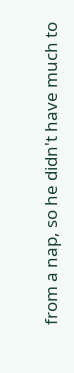from a nap, so he didn't have much to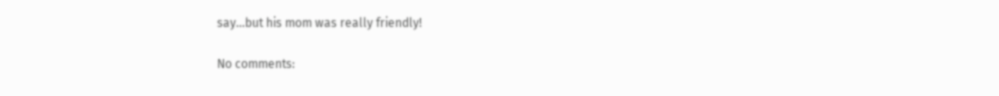say...but his mom was really friendly!

No comments: